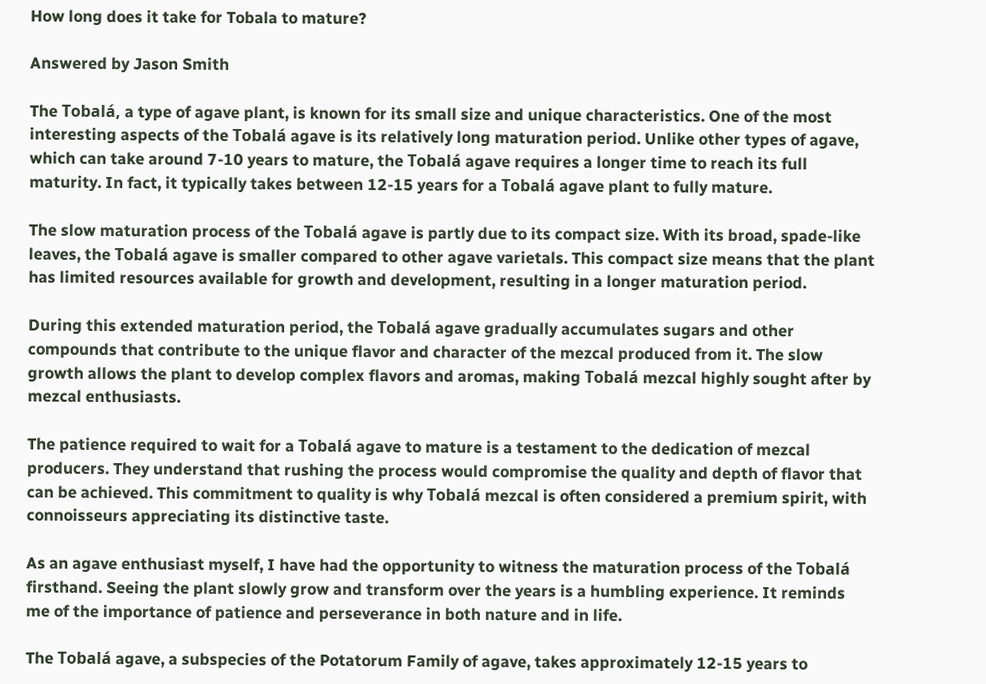How long does it take for Tobala to mature?

Answered by Jason Smith

The Tobalá, a type of agave plant, is known for its small size and unique characteristics. One of the most interesting aspects of the Tobalá agave is its relatively long maturation period. Unlike other types of agave, which can take around 7-10 years to mature, the Tobalá agave requires a longer time to reach its full maturity. In fact, it typically takes between 12-15 years for a Tobalá agave plant to fully mature.

The slow maturation process of the Tobalá agave is partly due to its compact size. With its broad, spade-like leaves, the Tobalá agave is smaller compared to other agave varietals. This compact size means that the plant has limited resources available for growth and development, resulting in a longer maturation period.

During this extended maturation period, the Tobalá agave gradually accumulates sugars and other compounds that contribute to the unique flavor and character of the mezcal produced from it. The slow growth allows the plant to develop complex flavors and aromas, making Tobalá mezcal highly sought after by mezcal enthusiasts.

The patience required to wait for a Tobalá agave to mature is a testament to the dedication of mezcal producers. They understand that rushing the process would compromise the quality and depth of flavor that can be achieved. This commitment to quality is why Tobalá mezcal is often considered a premium spirit, with connoisseurs appreciating its distinctive taste.

As an agave enthusiast myself, I have had the opportunity to witness the maturation process of the Tobalá firsthand. Seeing the plant slowly grow and transform over the years is a humbling experience. It reminds me of the importance of patience and perseverance in both nature and in life.

The Tobalá agave, a subspecies of the Potatorum Family of agave, takes approximately 12-15 years to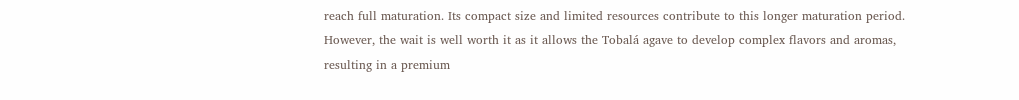reach full maturation. Its compact size and limited resources contribute to this longer maturation period. However, the wait is well worth it as it allows the Tobalá agave to develop complex flavors and aromas, resulting in a premium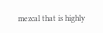mezcal that is highly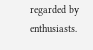regarded by enthusiasts.